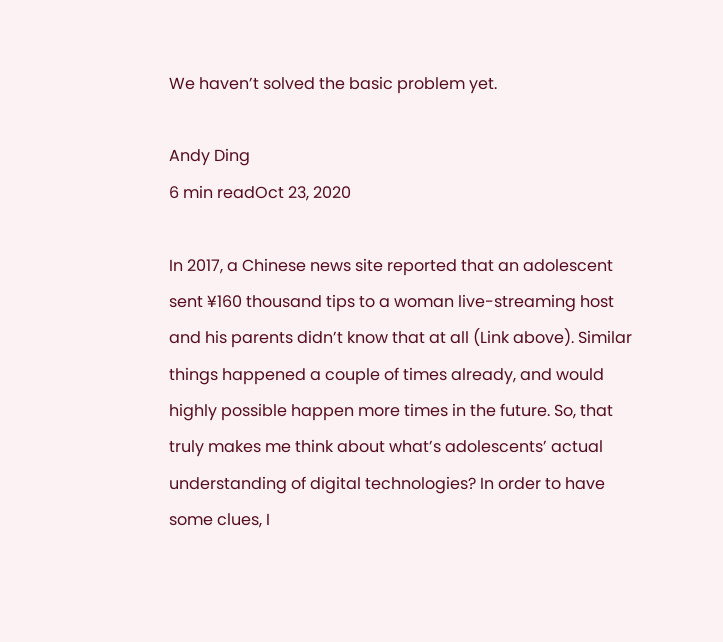We haven’t solved the basic problem yet.

Andy Ding
6 min readOct 23, 2020

In 2017, a Chinese news site reported that an adolescent sent ¥160 thousand tips to a woman live-streaming host and his parents didn’t know that at all (Link above). Similar things happened a couple of times already, and would highly possible happen more times in the future. So, that truly makes me think about what’s adolescents’ actual understanding of digital technologies? In order to have some clues, I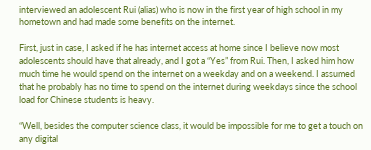interviewed an adolescent Rui (alias) who is now in the first year of high school in my hometown and had made some benefits on the internet.

First, just in case, I asked if he has internet access at home since I believe now most adolescents should have that already, and I got a “Yes” from Rui. Then, I asked him how much time he would spend on the internet on a weekday and on a weekend. I assumed that he probably has no time to spend on the internet during weekdays since the school load for Chinese students is heavy.

“Well, besides the computer science class, it would be impossible for me to get a touch on any digital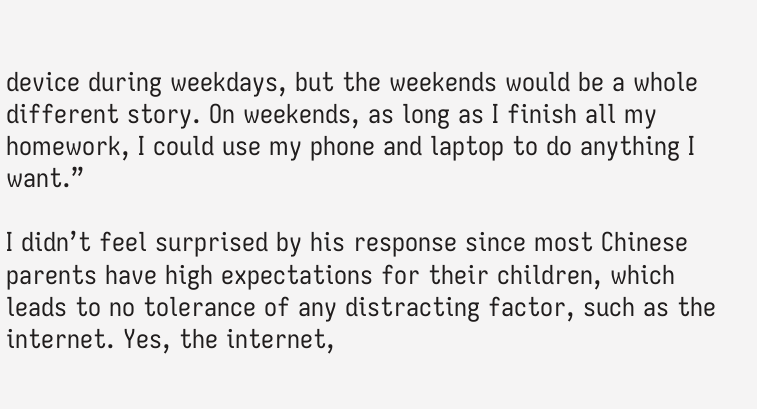device during weekdays, but the weekends would be a whole different story. On weekends, as long as I finish all my homework, I could use my phone and laptop to do anything I want.”

I didn’t feel surprised by his response since most Chinese parents have high expectations for their children, which leads to no tolerance of any distracting factor, such as the internet. Yes, the internet,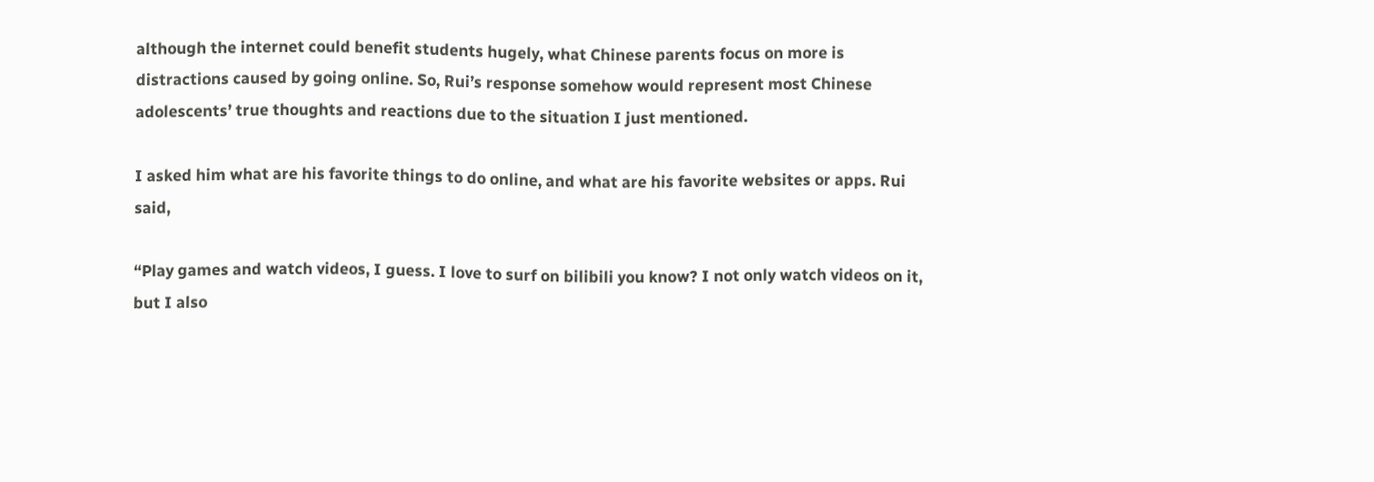although the internet could benefit students hugely, what Chinese parents focus on more is distractions caused by going online. So, Rui’s response somehow would represent most Chinese adolescents’ true thoughts and reactions due to the situation I just mentioned.

I asked him what are his favorite things to do online, and what are his favorite websites or apps. Rui said,

“Play games and watch videos, I guess. I love to surf on bilibili you know? I not only watch videos on it, but I also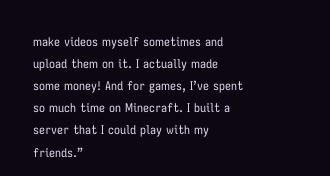make videos myself sometimes and upload them on it. I actually made some money! And for games, I’ve spent so much time on Minecraft. I built a server that I could play with my friends.”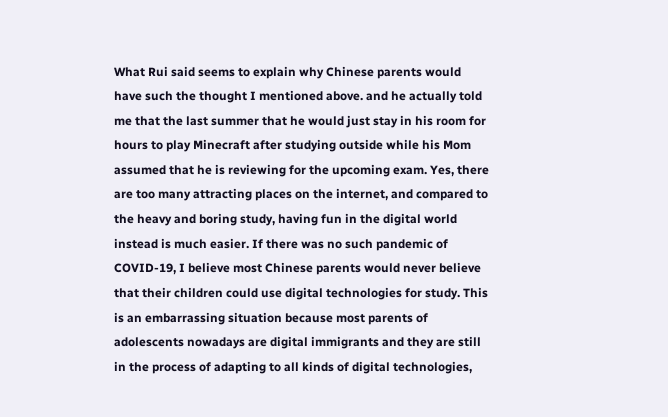What Rui said seems to explain why Chinese parents would have such the thought I mentioned above. and he actually told me that the last summer that he would just stay in his room for hours to play Minecraft after studying outside while his Mom assumed that he is reviewing for the upcoming exam. Yes, there are too many attracting places on the internet, and compared to the heavy and boring study, having fun in the digital world instead is much easier. If there was no such pandemic of COVID-19, I believe most Chinese parents would never believe that their children could use digital technologies for study. This is an embarrassing situation because most parents of adolescents nowadays are digital immigrants and they are still in the process of adapting to all kinds of digital technologies,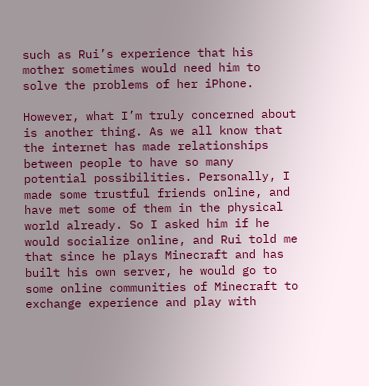such as Rui’s experience that his mother sometimes would need him to solve the problems of her iPhone.

However, what I’m truly concerned about is another thing. As we all know that the internet has made relationships between people to have so many potential possibilities. Personally, I made some trustful friends online, and have met some of them in the physical world already. So I asked him if he would socialize online, and Rui told me that since he plays Minecraft and has built his own server, he would go to some online communities of Minecraft to exchange experience and play with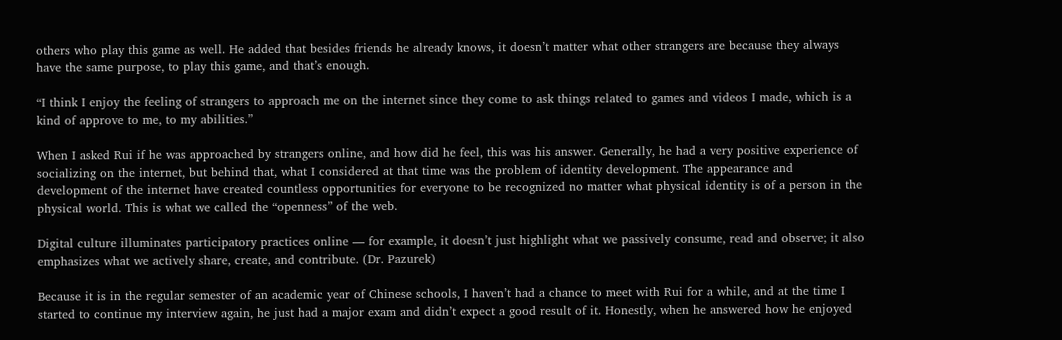others who play this game as well. He added that besides friends he already knows, it doesn’t matter what other strangers are because they always have the same purpose, to play this game, and that’s enough.

“I think I enjoy the feeling of strangers to approach me on the internet since they come to ask things related to games and videos I made, which is a kind of approve to me, to my abilities.”

When I asked Rui if he was approached by strangers online, and how did he feel, this was his answer. Generally, he had a very positive experience of socializing on the internet, but behind that, what I considered at that time was the problem of identity development. The appearance and development of the internet have created countless opportunities for everyone to be recognized no matter what physical identity is of a person in the physical world. This is what we called the “openness” of the web.

Digital culture illuminates participatory practices online — for example, it doesn’t just highlight what we passively consume, read and observe; it also emphasizes what we actively share, create, and contribute. (Dr. Pazurek)

Because it is in the regular semester of an academic year of Chinese schools, I haven’t had a chance to meet with Rui for a while, and at the time I started to continue my interview again, he just had a major exam and didn’t expect a good result of it. Honestly, when he answered how he enjoyed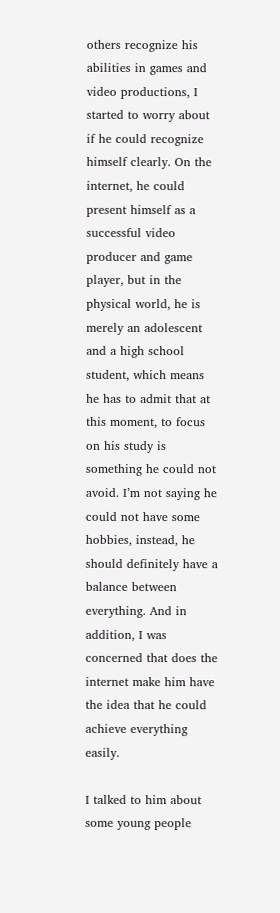others recognize his abilities in games and video productions, I started to worry about if he could recognize himself clearly. On the internet, he could present himself as a successful video producer and game player, but in the physical world, he is merely an adolescent and a high school student, which means he has to admit that at this moment, to focus on his study is something he could not avoid. I’m not saying he could not have some hobbies, instead, he should definitely have a balance between everything. And in addition, I was concerned that does the internet make him have the idea that he could achieve everything easily.

I talked to him about some young people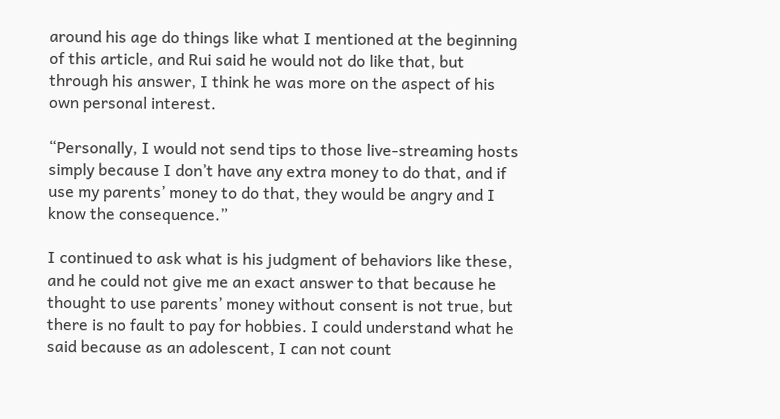around his age do things like what I mentioned at the beginning of this article, and Rui said he would not do like that, but through his answer, I think he was more on the aspect of his own personal interest.

“Personally, I would not send tips to those live-streaming hosts simply because I don’t have any extra money to do that, and if use my parents’ money to do that, they would be angry and I know the consequence.”

I continued to ask what is his judgment of behaviors like these, and he could not give me an exact answer to that because he thought to use parents’ money without consent is not true, but there is no fault to pay for hobbies. I could understand what he said because as an adolescent, I can not count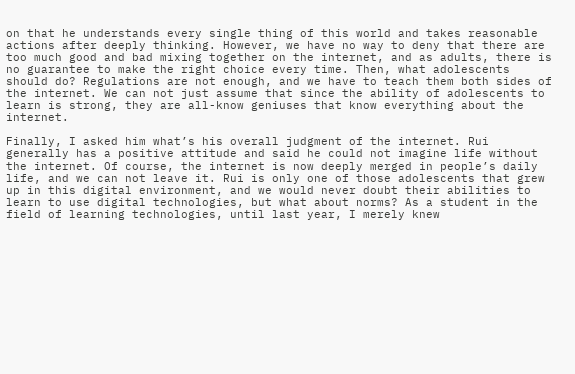on that he understands every single thing of this world and takes reasonable actions after deeply thinking. However, we have no way to deny that there are too much good and bad mixing together on the internet, and as adults, there is no guarantee to make the right choice every time. Then, what adolescents should do? Regulations are not enough, and we have to teach them both sides of the internet. We can not just assume that since the ability of adolescents to learn is strong, they are all-know geniuses that know everything about the internet.

Finally, I asked him what’s his overall judgment of the internet. Rui generally has a positive attitude and said he could not imagine life without the internet. Of course, the internet is now deeply merged in people’s daily life, and we can not leave it. Rui is only one of those adolescents that grew up in this digital environment, and we would never doubt their abilities to learn to use digital technologies, but what about norms? As a student in the field of learning technologies, until last year, I merely knew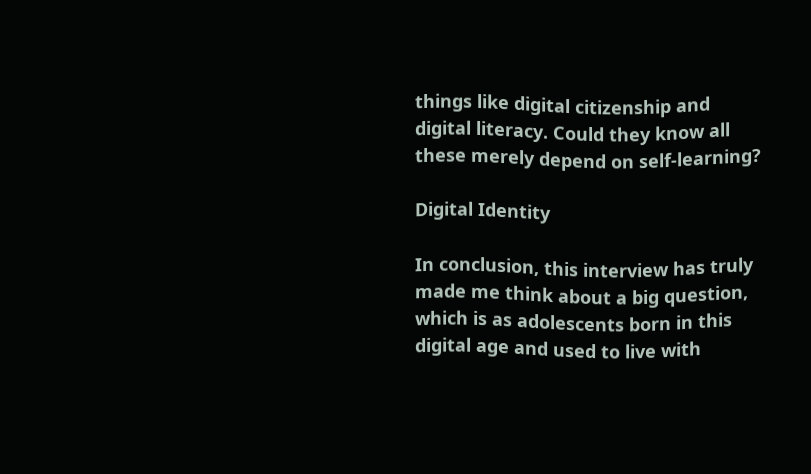things like digital citizenship and digital literacy. Could they know all these merely depend on self-learning?

Digital Identity

In conclusion, this interview has truly made me think about a big question, which is as adolescents born in this digital age and used to live with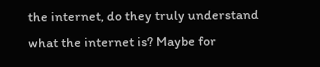the internet, do they truly understand what the internet is? Maybe for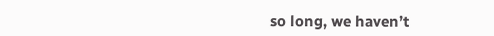so long, we haven’t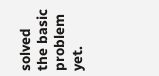solved the basic problem yet.